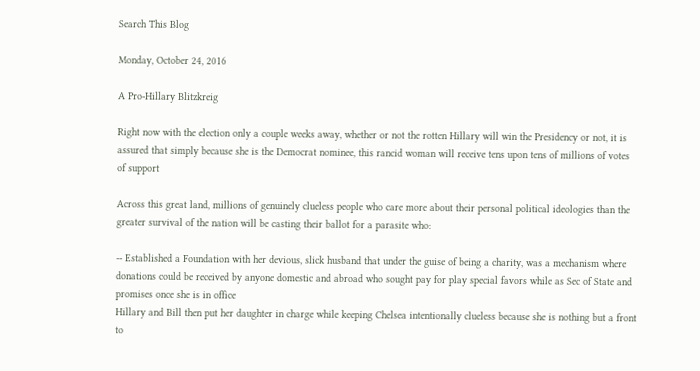Search This Blog

Monday, October 24, 2016

A Pro-Hillary Blitzkreig

Right now with the election only a couple weeks away, whether or not the rotten Hillary will win the Presidency or not, it is assured that simply because she is the Democrat nominee, this rancid woman will receive tens upon tens of millions of votes of support

Across this great land, millions of genuinely clueless people who care more about their personal political ideologies than the greater survival of the nation will be casting their ballot for a parasite who:

-- Established a Foundation with her devious, slick husband that under the guise of being a charity, was a mechanism where donations could be received by anyone domestic and abroad who sought pay for play special favors while as Sec of State and promises once she is in office
Hillary and Bill then put her daughter in charge while keeping Chelsea intentionally clueless because she is nothing but a front to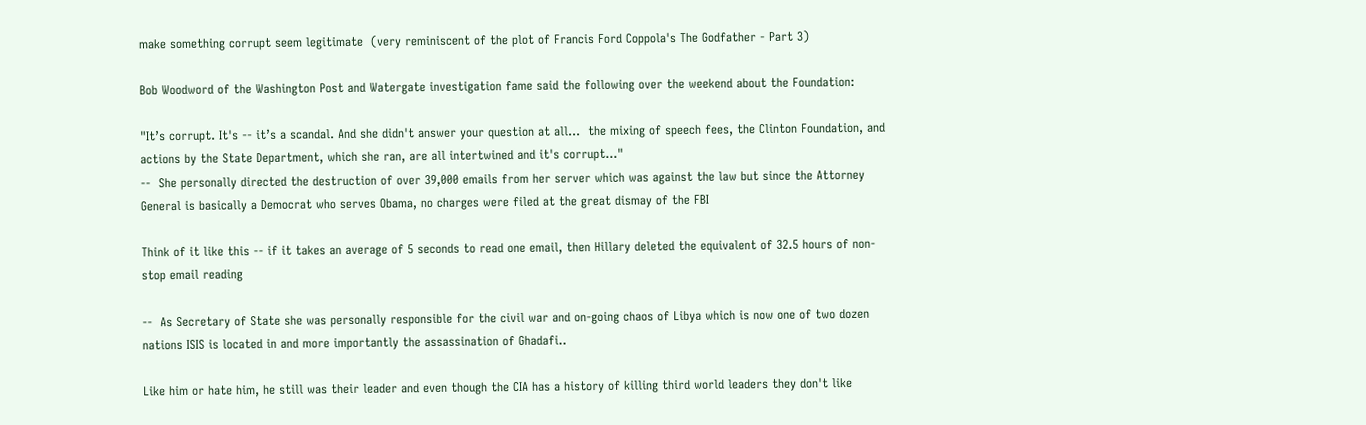make something corrupt seem legitimate  (very reminiscent of the plot of Francis Ford Coppola's The Godfather - Part 3)

Bob Woodword of the Washington Post and Watergate investigation fame said the following over the weekend about the Foundation:

"It’s corrupt. It's -- it’s a scandal. And she didn't answer your question at all...  the mixing of speech fees, the Clinton Foundation, and actions by the State Department, which she ran, are all intertwined and it's corrupt..."
--  She personally directed the destruction of over 39,000 emails from her server which was against the law but since the Attorney General is basically a Democrat who serves Obama, no charges were filed at the great dismay of the FBI

Think of it like this -- if it takes an average of 5 seconds to read one email, then Hillary deleted the equivalent of 32.5 hours of non-stop email reading

--  As Secretary of State she was personally responsible for the civil war and on-going chaos of Libya which is now one of two dozen nations ISIS is located in and more importantly the assassination of Ghadafi..

Like him or hate him, he still was their leader and even though the CIA has a history of killing third world leaders they don't like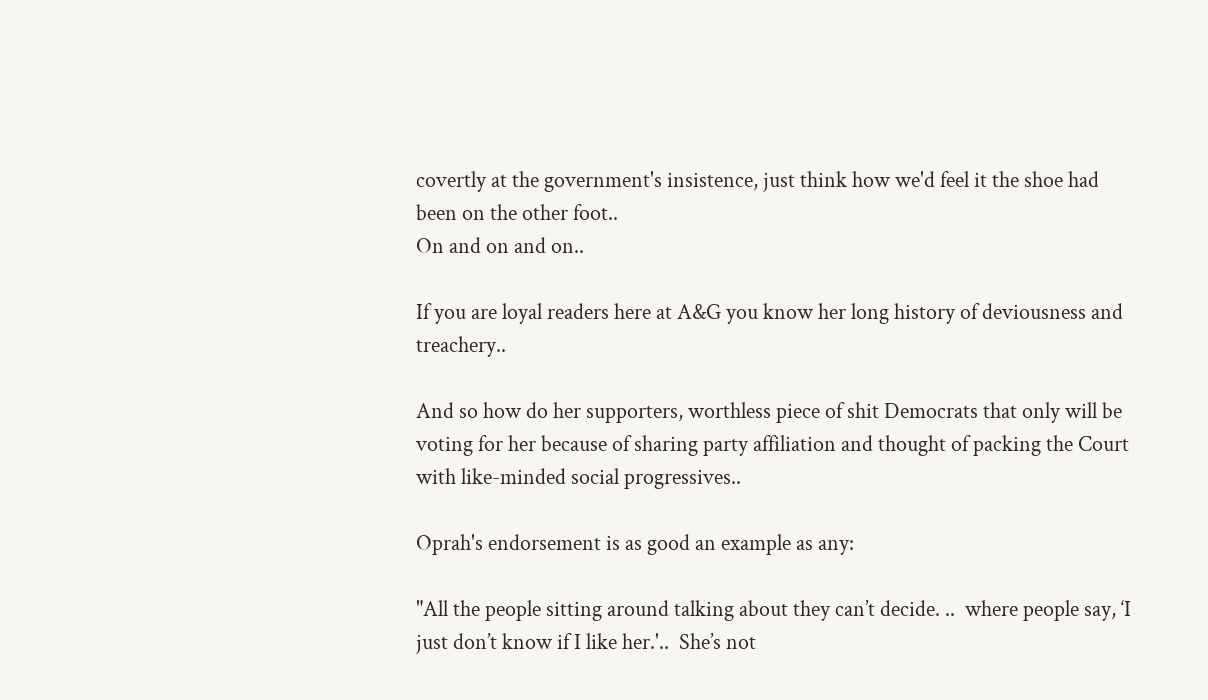covertly at the government's insistence, just think how we'd feel it the shoe had been on the other foot..
On and on and on..

If you are loyal readers here at A&G you know her long history of deviousness and treachery..

And so how do her supporters, worthless piece of shit Democrats that only will be voting for her because of sharing party affiliation and thought of packing the Court with like-minded social progressives..

Oprah's endorsement is as good an example as any:

"All the people sitting around talking about they can’t decide. ..  where people say, ‘I just don’t know if I like her.'..  She’s not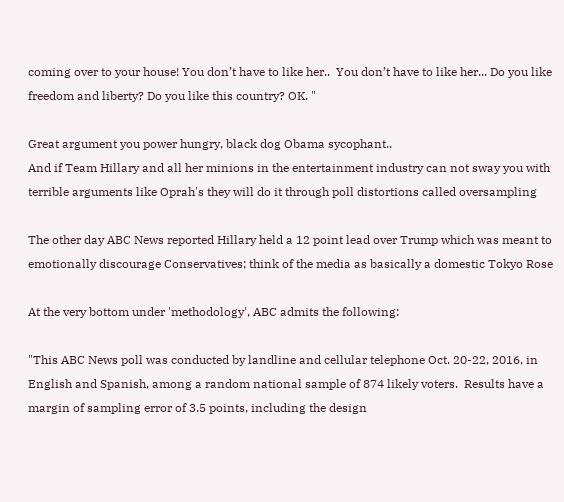coming over to your house! You don’t have to like her..  You don’t have to like her... Do you like freedom and liberty? Do you like this country? OK. "

Great argument you power hungry, black dog Obama sycophant..
And if Team Hillary and all her minions in the entertainment industry can not sway you with terrible arguments like Oprah's they will do it through poll distortions called oversampling

The other day ABC News reported Hillary held a 12 point lead over Trump which was meant to emotionally discourage Conservatives; think of the media as basically a domestic Tokyo Rose

At the very bottom under 'methodology', ABC admits the following:

"This ABC News poll was conducted by landline and cellular telephone Oct. 20-22, 2016, in English and Spanish, among a random national sample of 874 likely voters.  Results have a margin of sampling error of 3.5 points, including the design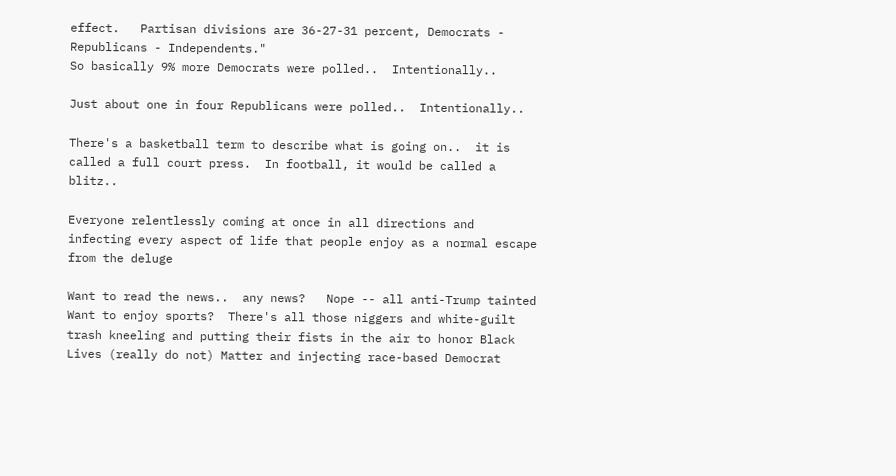effect.   Partisan divisions are 36-27-31 percent, Democrats - Republicans - Independents."
So basically 9% more Democrats were polled..  Intentionally..

Just about one in four Republicans were polled..  Intentionally..

There's a basketball term to describe what is going on..  it is called a full court press.  In football, it would be called a blitz..

Everyone relentlessly coming at once in all directions and infecting every aspect of life that people enjoy as a normal escape from the deluge

Want to read the news..  any news?   Nope -- all anti-Trump tainted
Want to enjoy sports?  There's all those niggers and white-guilt trash kneeling and putting their fists in the air to honor Black Lives (really do not) Matter and injecting race-based Democrat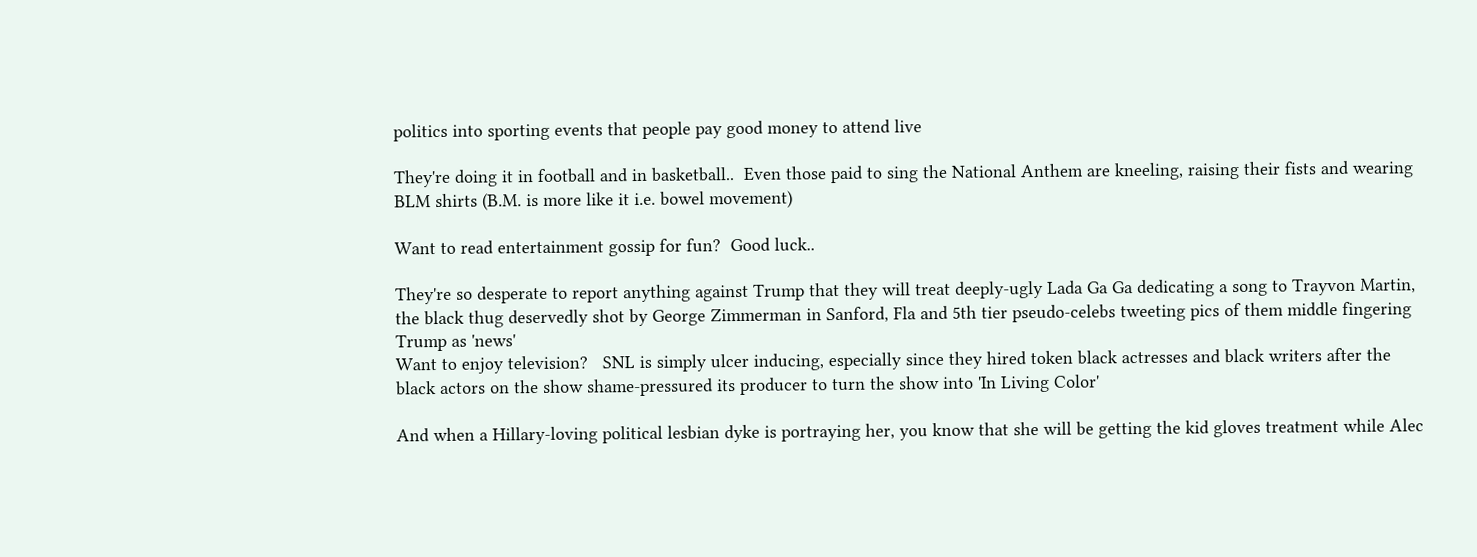politics into sporting events that people pay good money to attend live

They're doing it in football and in basketball..  Even those paid to sing the National Anthem are kneeling, raising their fists and wearing BLM shirts (B.M. is more like it i.e. bowel movement)

Want to read entertainment gossip for fun?  Good luck..

They're so desperate to report anything against Trump that they will treat deeply-ugly Lada Ga Ga dedicating a song to Trayvon Martin, the black thug deservedly shot by George Zimmerman in Sanford, Fla and 5th tier pseudo-celebs tweeting pics of them middle fingering Trump as 'news'
Want to enjoy television?   SNL is simply ulcer inducing, especially since they hired token black actresses and black writers after the black actors on the show shame-pressured its producer to turn the show into 'In Living Color'

And when a Hillary-loving political lesbian dyke is portraying her, you know that she will be getting the kid gloves treatment while Alec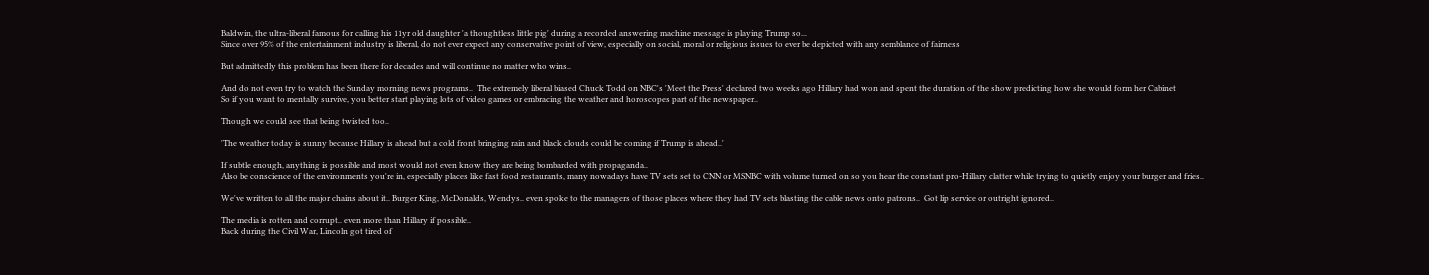Baldwin, the ultra-liberal famous for calling his 11yr old daughter 'a thoughtless little pig' during a recorded answering machine message is playing Trump so...
Since over 95% of the entertainment industry is liberal, do not ever expect any conservative point of view, especially on social, moral or religious issues to ever be depicted with any semblance of fairness

But admittedly this problem has been there for decades and will continue no matter who wins..

And do not even try to watch the Sunday morning news programs..  The extremely liberal biased Chuck Todd on NBC's 'Meet the Press' declared two weeks ago Hillary had won and spent the duration of the show predicting how she would form her Cabinet
So if you want to mentally survive, you better start playing lots of video games or embracing the weather and horoscopes part of the newspaper..

Though we could see that being twisted too..

'The weather today is sunny because Hillary is ahead but a cold front bringing rain and black clouds could be coming if Trump is ahead..'

If subtle enough, anything is possible and most would not even know they are being bombarded with propaganda..
Also be conscience of the environments you're in, especially places like fast food restaurants, many nowadays have TV sets set to CNN or MSNBC with volume turned on so you hear the constant pro-Hillary clatter while trying to quietly enjoy your burger and fries..

We've written to all the major chains about it.. Burger King, McDonalds, Wendys.. even spoke to the managers of those places where they had TV sets blasting the cable news onto patrons..  Got lip service or outright ignored..

The media is rotten and corrupt.. even more than Hillary if possible..
Back during the Civil War, Lincoln got tired of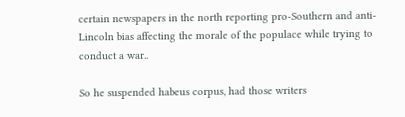certain newspapers in the north reporting pro-Southern and anti-Lincoln bias affecting the morale of the populace while trying to conduct a war..

So he suspended habeus corpus, had those writers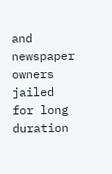and newspaper owners jailed for long duration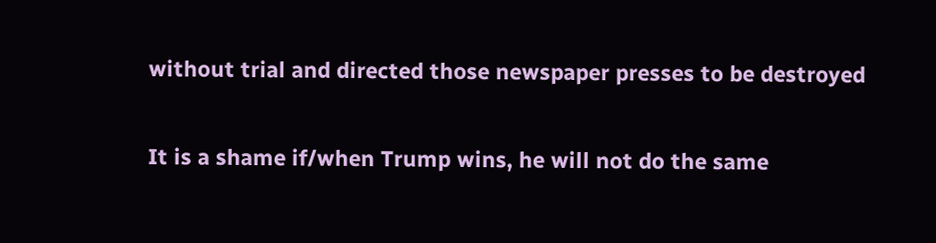without trial and directed those newspaper presses to be destroyed

It is a shame if/when Trump wins, he will not do the same